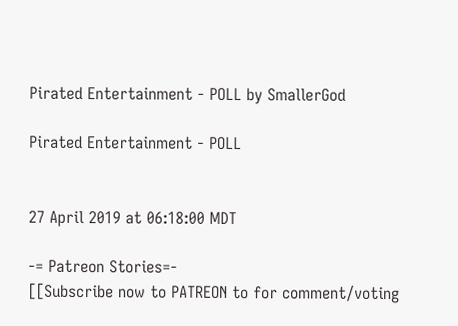Pirated Entertainment - POLL by SmallerGod

Pirated Entertainment - POLL


27 April 2019 at 06:18:00 MDT

-= Patreon Stories=-
[[Subscribe now to PATREON to for comment/voting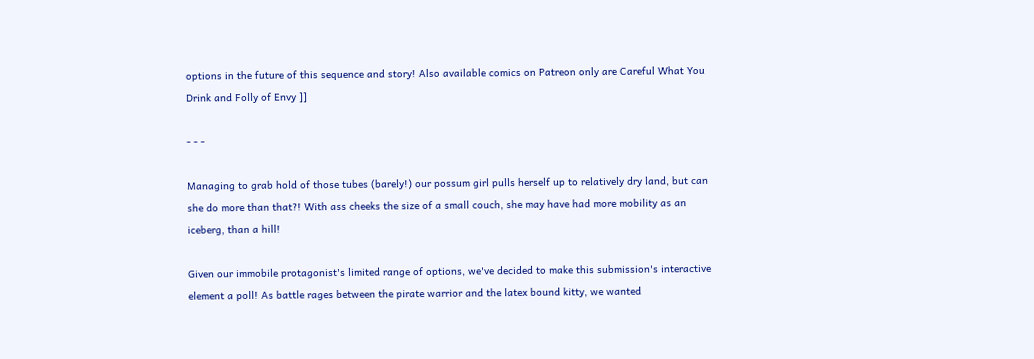options in the future of this sequence and story! Also available comics on Patreon only are Careful What You Drink and Folly of Envy ]]

- - -

Managing to grab hold of those tubes (barely!) our possum girl pulls herself up to relatively dry land, but can she do more than that?! With ass cheeks the size of a small couch, she may have had more mobility as an iceberg, than a hill!

Given our immobile protagonist's limited range of options, we've decided to make this submission's interactive element a poll! As battle rages between the pirate warrior and the latex bound kitty, we wanted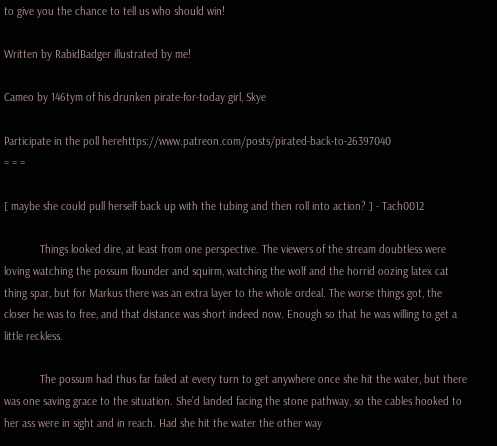to give you the chance to tell us who should win!

Written by RabidBadger illustrated by me!

Cameo by 146tym of his drunken pirate-for-today girl, Skye

Participate in the poll herehttps://www.patreon.com/posts/pirated-back-to-26397040
= = =

[ maybe she could pull herself back up with the tubing and then roll into action? ] - Tach0012

            Things looked dire, at least from one perspective. The viewers of the stream doubtless were loving watching the possum flounder and squirm, watching the wolf and the horrid oozing latex cat thing spar, but for Markus there was an extra layer to the whole ordeal. The worse things got, the closer he was to free, and that distance was short indeed now. Enough so that he was willing to get a little reckless.

            The possum had thus far failed at every turn to get anywhere once she hit the water, but there was one saving grace to the situation. She’d landed facing the stone pathway, so the cables hooked to her ass were in sight and in reach. Had she hit the water the other way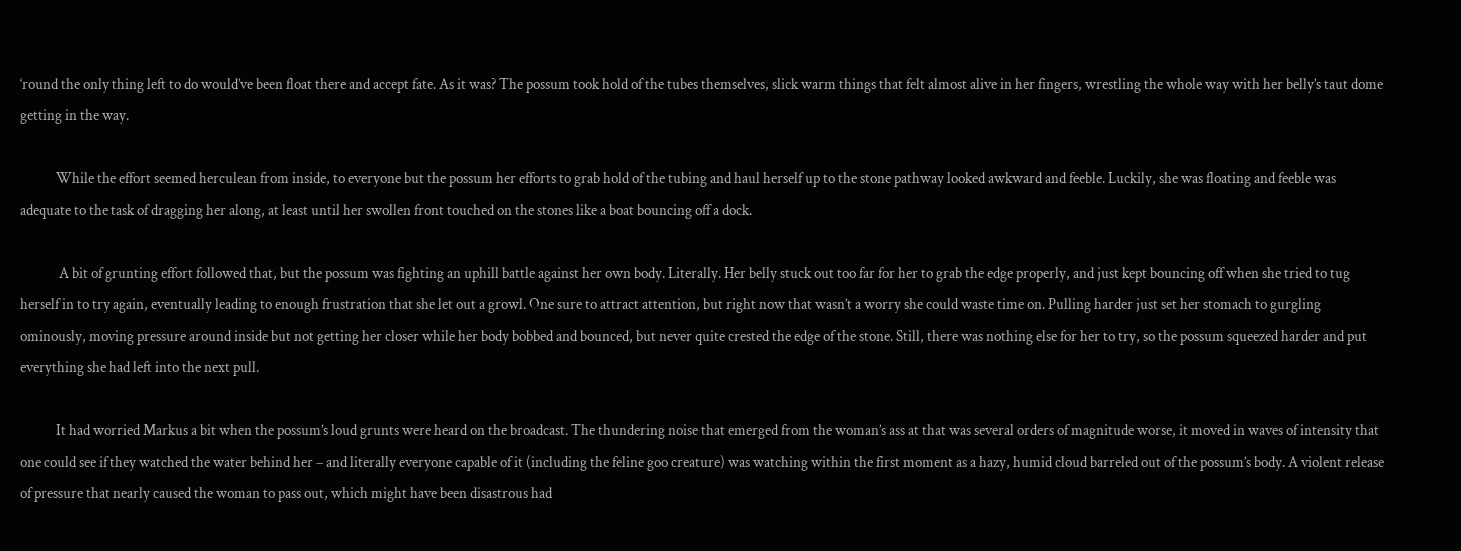‘round the only thing left to do would’ve been float there and accept fate. As it was? The possum took hold of the tubes themselves, slick warm things that felt almost alive in her fingers, wrestling the whole way with her belly’s taut dome getting in the way.

            While the effort seemed herculean from inside, to everyone but the possum her efforts to grab hold of the tubing and haul herself up to the stone pathway looked awkward and feeble. Luckily, she was floating and feeble was adequate to the task of dragging her along, at least until her swollen front touched on the stones like a boat bouncing off a dock.

             A bit of grunting effort followed that, but the possum was fighting an uphill battle against her own body. Literally. Her belly stuck out too far for her to grab the edge properly, and just kept bouncing off when she tried to tug herself in to try again, eventually leading to enough frustration that she let out a growl. One sure to attract attention, but right now that wasn’t a worry she could waste time on. Pulling harder just set her stomach to gurgling ominously, moving pressure around inside but not getting her closer while her body bobbed and bounced, but never quite crested the edge of the stone. Still, there was nothing else for her to try, so the possum squeezed harder and put everything she had left into the next pull.

            It had worried Markus a bit when the possum’s loud grunts were heard on the broadcast. The thundering noise that emerged from the woman’s ass at that was several orders of magnitude worse, it moved in waves of intensity that one could see if they watched the water behind her – and literally everyone capable of it (including the feline goo creature) was watching within the first moment as a hazy, humid cloud barreled out of the possum’s body. A violent release of pressure that nearly caused the woman to pass out, which might have been disastrous had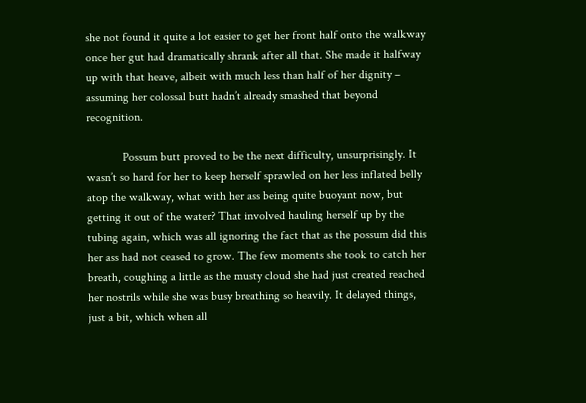she not found it quite a lot easier to get her front half onto the walkway once her gut had dramatically shrank after all that. She made it halfway up with that heave, albeit with much less than half of her dignity – assuming her colossal butt hadn’t already smashed that beyond recognition.

            Possum butt proved to be the next difficulty, unsurprisingly. It wasn’t so hard for her to keep herself sprawled on her less inflated belly atop the walkway, what with her ass being quite buoyant now, but getting it out of the water? That involved hauling herself up by the tubing again, which was all ignoring the fact that as the possum did this her ass had not ceased to grow. The few moments she took to catch her breath, coughing a little as the musty cloud she had just created reached her nostrils while she was busy breathing so heavily. It delayed things, just a bit, which when all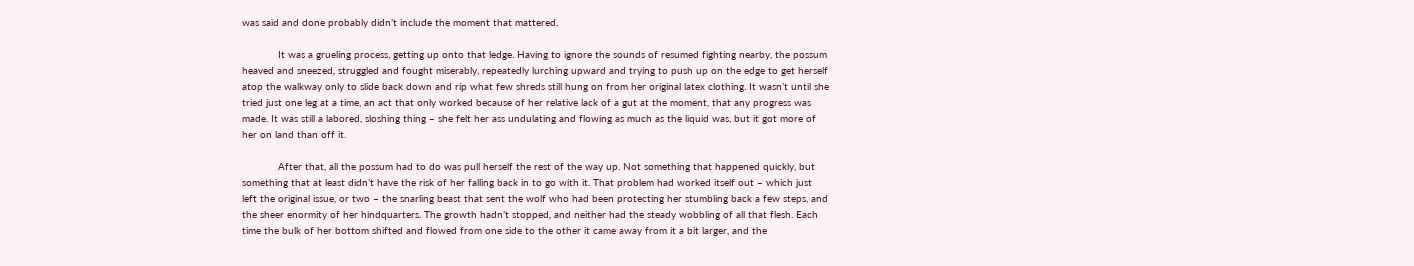was said and done probably didn’t include the moment that mattered.

            It was a grueling process, getting up onto that ledge. Having to ignore the sounds of resumed fighting nearby, the possum heaved and sneezed, struggled and fought miserably, repeatedly lurching upward and trying to push up on the edge to get herself atop the walkway only to slide back down and rip what few shreds still hung on from her original latex clothing. It wasn’t until she tried just one leg at a time, an act that only worked because of her relative lack of a gut at the moment, that any progress was made. It was still a labored, sloshing thing – she felt her ass undulating and flowing as much as the liquid was, but it got more of her on land than off it.

            After that, all the possum had to do was pull herself the rest of the way up. Not something that happened quickly, but something that at least didn’t have the risk of her falling back in to go with it. That problem had worked itself out – which just left the original issue, or two – the snarling beast that sent the wolf who had been protecting her stumbling back a few steps, and the sheer enormity of her hindquarters. The growth hadn’t stopped, and neither had the steady wobbling of all that flesh. Each time the bulk of her bottom shifted and flowed from one side to the other it came away from it a bit larger, and the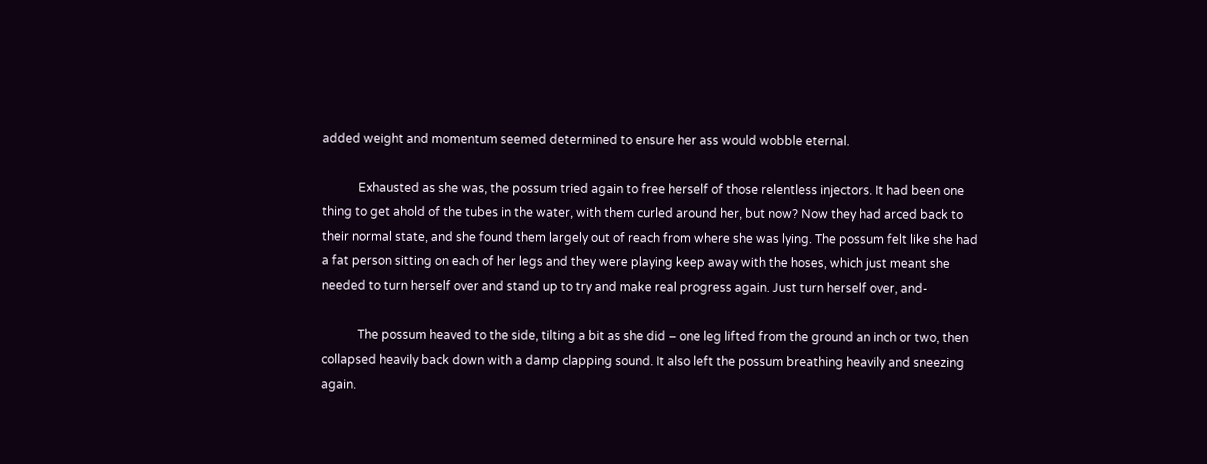added weight and momentum seemed determined to ensure her ass would wobble eternal.

            Exhausted as she was, the possum tried again to free herself of those relentless injectors. It had been one thing to get ahold of the tubes in the water, with them curled around her, but now? Now they had arced back to their normal state, and she found them largely out of reach from where she was lying. The possum felt like she had a fat person sitting on each of her legs and they were playing keep away with the hoses, which just meant she needed to turn herself over and stand up to try and make real progress again. Just turn herself over, and-

            The possum heaved to the side, tilting a bit as she did – one leg lifted from the ground an inch or two, then collapsed heavily back down with a damp clapping sound. It also left the possum breathing heavily and sneezing again.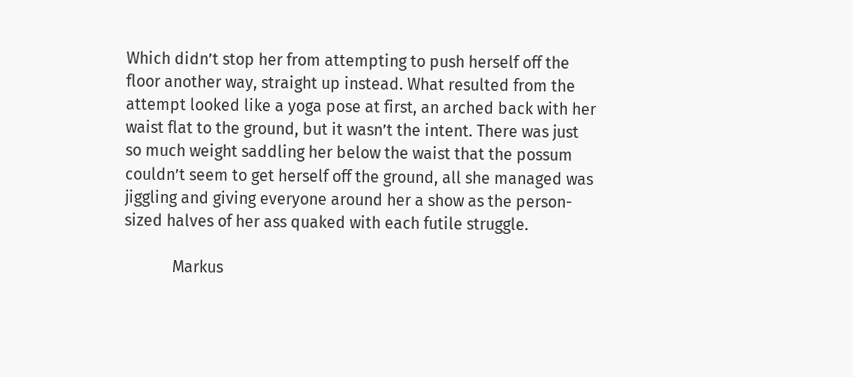Which didn’t stop her from attempting to push herself off the floor another way, straight up instead. What resulted from the attempt looked like a yoga pose at first, an arched back with her waist flat to the ground, but it wasn’t the intent. There was just so much weight saddling her below the waist that the possum couldn’t seem to get herself off the ground, all she managed was jiggling and giving everyone around her a show as the person-sized halves of her ass quaked with each futile struggle.

            Markus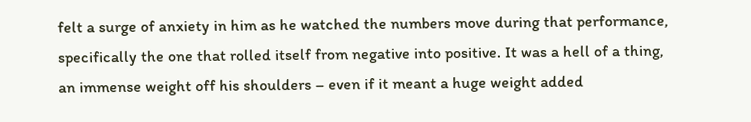felt a surge of anxiety in him as he watched the numbers move during that performance, specifically the one that rolled itself from negative into positive. It was a hell of a thing, an immense weight off his shoulders – even if it meant a huge weight added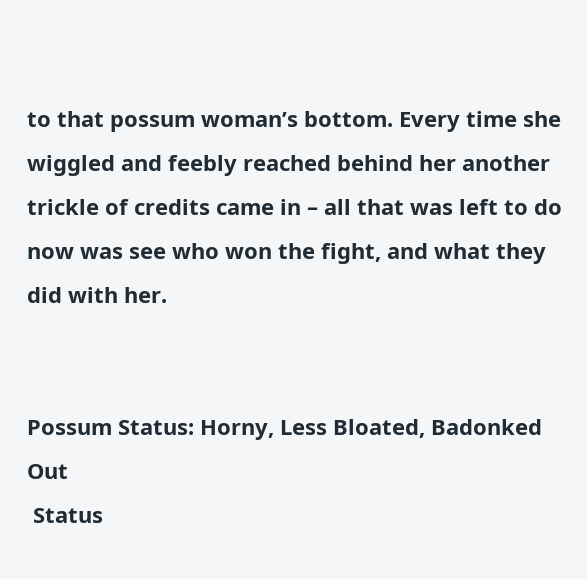to that possum woman’s bottom. Every time she wiggled and feebly reached behind her another trickle of credits came in – all that was left to do now was see who won the fight, and what they did with her.


Possum Status: Horny, Less Bloated, Badonked Out
 Status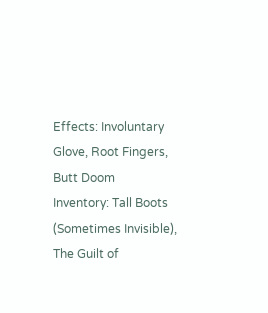Effects: Involuntary Glove, Root Fingers, Butt Doom
Inventory: Tall Boots (Sometimes Invisible), The Guilt of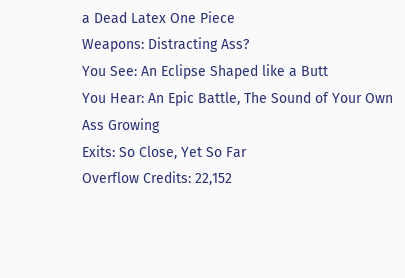a Dead Latex One Piece
Weapons: Distracting Ass?
You See: An Eclipse Shaped like a Butt
You Hear: An Epic Battle, The Sound of Your Own Ass Growing
Exits: So Close, Yet So Far
Overflow Credits: 22,152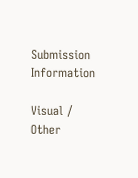Submission Information

Visual / Other